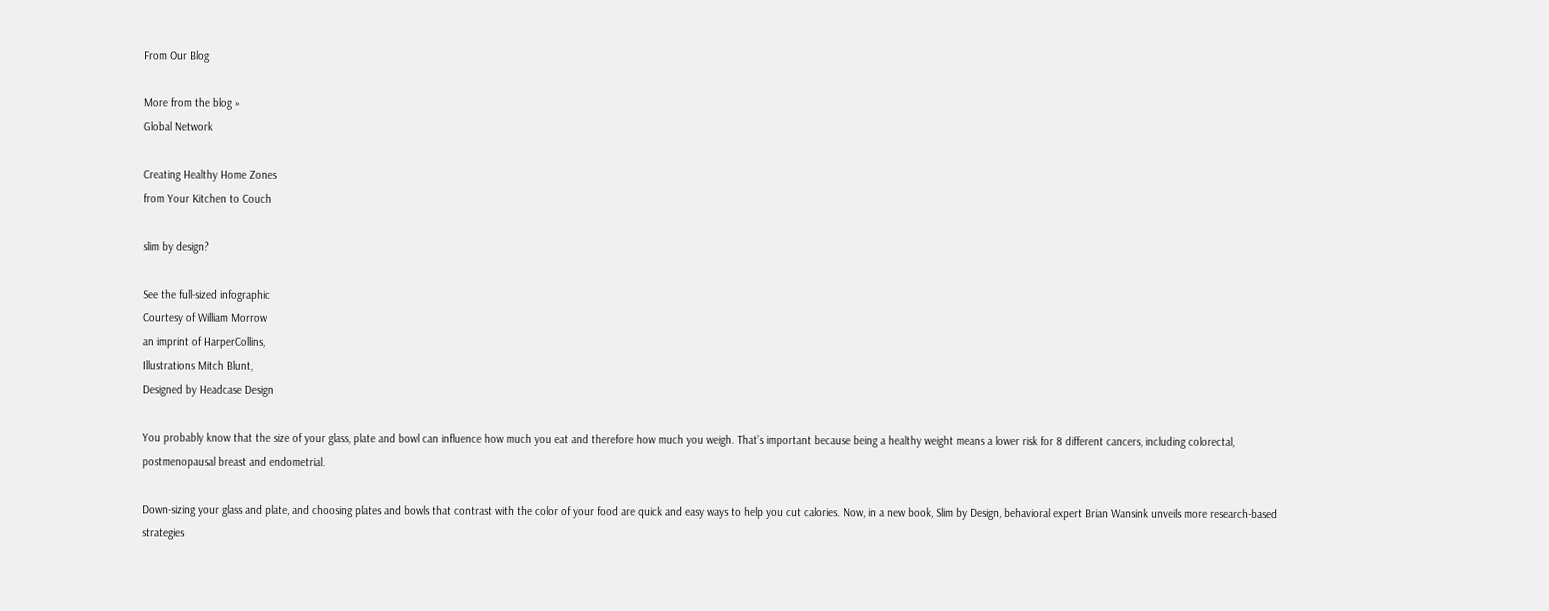From Our Blog

More from the blog »
Global Network

Creating Healthy Home Zones
from Your Kitchen to Couch

slim by design?

See the full-sized infographic
Courtesy of William Morrow
an imprint of HarperCollins,
Illustrations Mitch Blunt,
Designed by Headcase Design

You probably know that the size of your glass, plate and bowl can influence how much you eat and therefore how much you weigh. That’s important because being a healthy weight means a lower risk for 8 different cancers, including colorectal, postmenopausal breast and endometrial.

Down-sizing your glass and plate, and choosing plates and bowls that contrast with the color of your food are quick and easy ways to help you cut calories. Now, in a new book, Slim by Design, behavioral expert Brian Wansink unveils more research-based strategies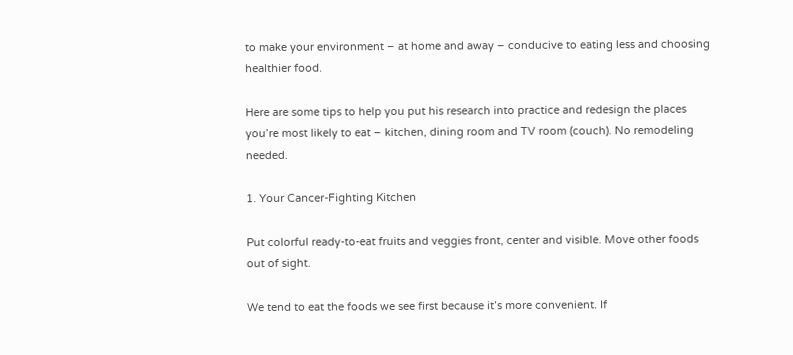to make your environment – at home and away – conducive to eating less and choosing healthier food.

Here are some tips to help you put his research into practice and redesign the places you’re most likely to eat – kitchen, dining room and TV room (couch). No remodeling needed.

1. Your Cancer-Fighting Kitchen

Put colorful ready-to-eat fruits and veggies front, center and visible. Move other foods out of sight.

We tend to eat the foods we see first because it’s more convenient. If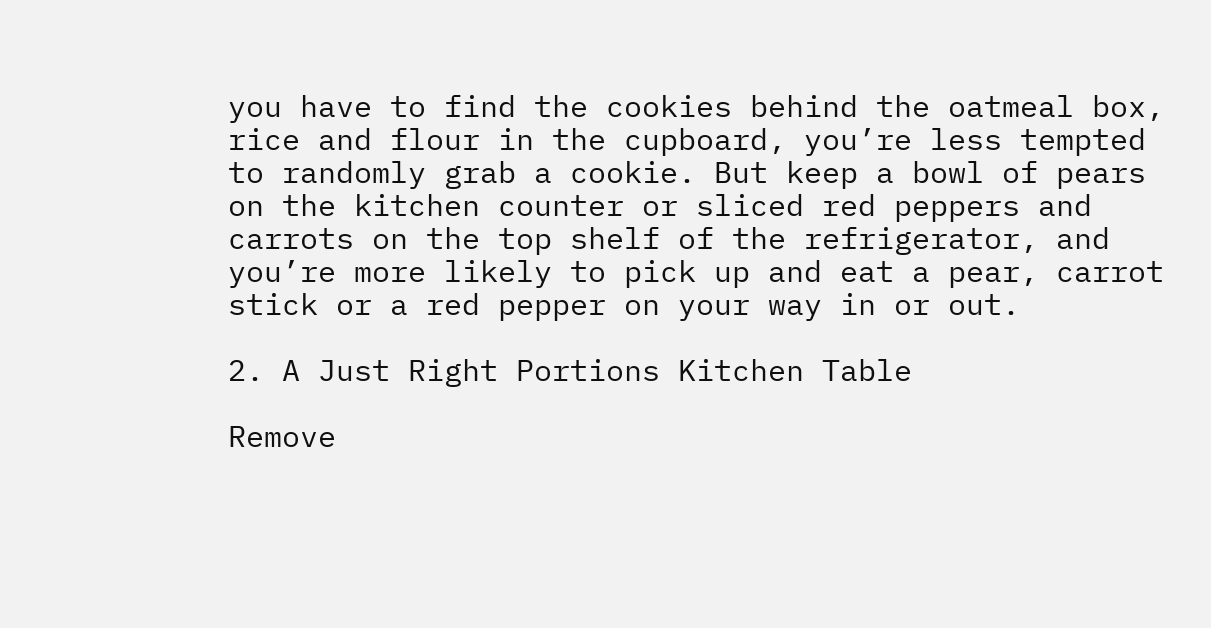you have to find the cookies behind the oatmeal box, rice and flour in the cupboard, you’re less tempted to randomly grab a cookie. But keep a bowl of pears on the kitchen counter or sliced red peppers and carrots on the top shelf of the refrigerator, and you’re more likely to pick up and eat a pear, carrot stick or a red pepper on your way in or out.

2. A Just Right Portions Kitchen Table

Remove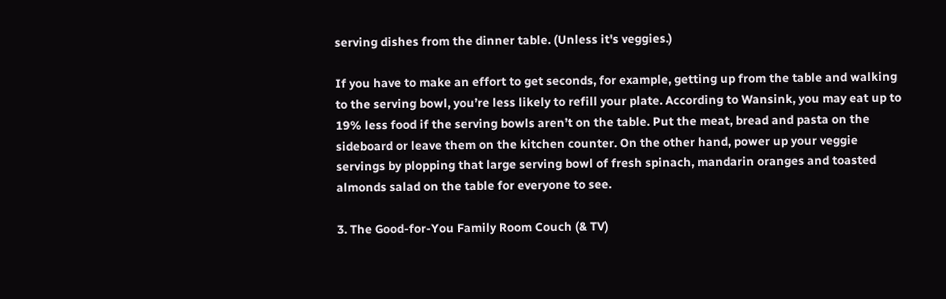serving dishes from the dinner table. (Unless it's veggies.)

If you have to make an effort to get seconds, for example, getting up from the table and walking to the serving bowl, you’re less likely to refill your plate. According to Wansink, you may eat up to 19% less food if the serving bowls aren’t on the table. Put the meat, bread and pasta on the sideboard or leave them on the kitchen counter. On the other hand, power up your veggie servings by plopping that large serving bowl of fresh spinach, mandarin oranges and toasted almonds salad on the table for everyone to see.

3. The Good-for-You Family Room Couch (& TV)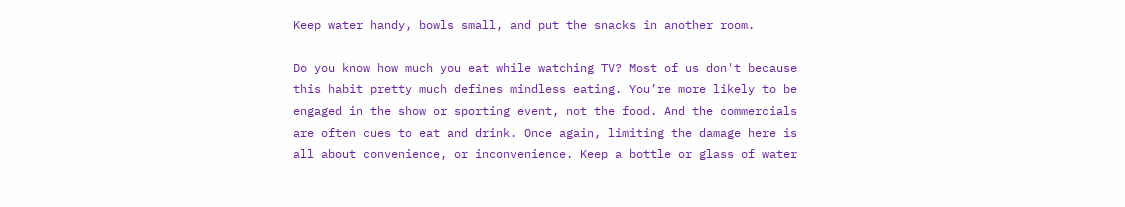Keep water handy, bowls small, and put the snacks in another room.

Do you know how much you eat while watching TV? Most of us don't because this habit pretty much defines mindless eating. You’re more likely to be engaged in the show or sporting event, not the food. And the commercials are often cues to eat and drink. Once again, limiting the damage here is all about convenience, or inconvenience. Keep a bottle or glass of water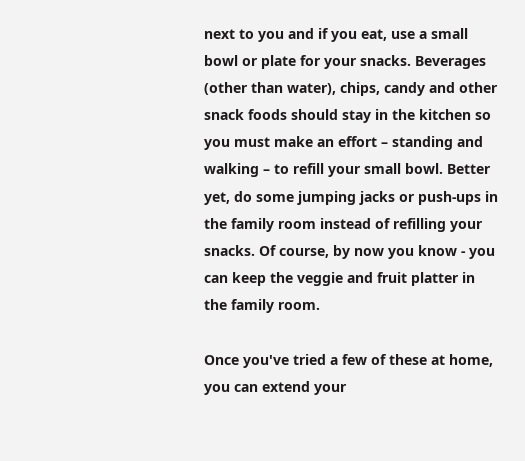next to you and if you eat, use a small bowl or plate for your snacks. Beverages (other than water), chips, candy and other snack foods should stay in the kitchen so you must make an effort – standing and walking – to refill your small bowl. Better yet, do some jumping jacks or push-ups in the family room instead of refilling your snacks. Of course, by now you know - you can keep the veggie and fruit platter in the family room.

Once you've tried a few of these at home, you can extend your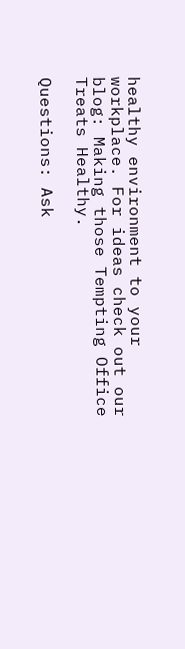healthy environment to your workplace. For ideas check out our blog: Making those Tempting Office Treats Healthy.

Questions: Ask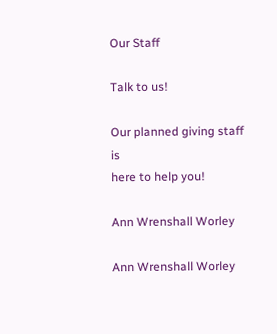Our Staff

Talk to us!

Our planned giving staff is
here to help you!

Ann Wrenshall Worley

Ann Wrenshall Worley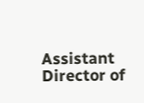Assistant Director of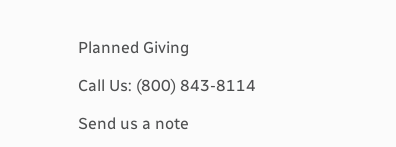Planned Giving

Call Us: (800) 843-8114

Send us a note